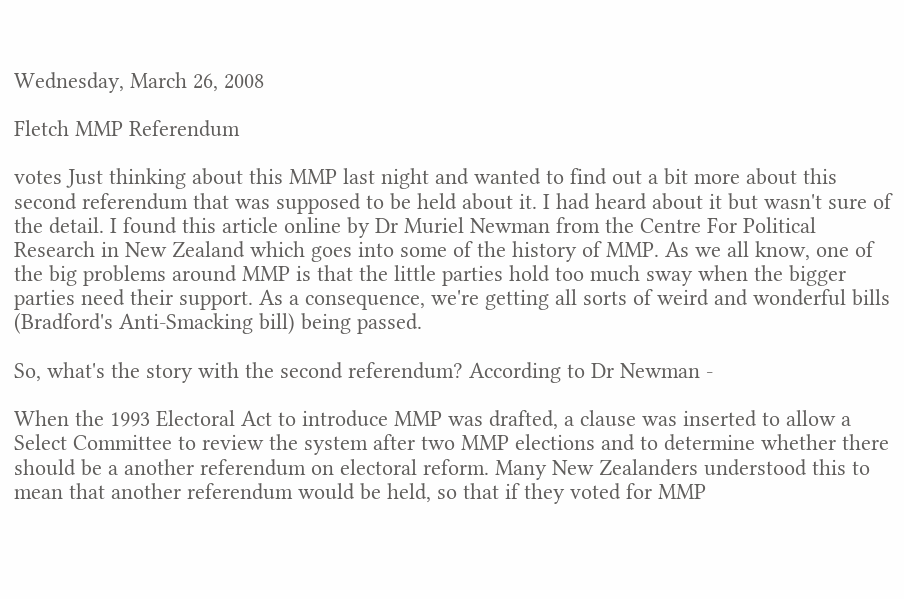Wednesday, March 26, 2008

Fletch MMP Referendum

votes Just thinking about this MMP last night and wanted to find out a bit more about this second referendum that was supposed to be held about it. I had heard about it but wasn't sure of the detail. I found this article online by Dr Muriel Newman from the Centre For Political Research in New Zealand which goes into some of the history of MMP. As we all know, one of the big problems around MMP is that the little parties hold too much sway when the bigger parties need their support. As a consequence, we're getting all sorts of weird and wonderful bills (Bradford's Anti-Smacking bill) being passed.

So, what's the story with the second referendum? According to Dr Newman -

When the 1993 Electoral Act to introduce MMP was drafted, a clause was inserted to allow a Select Committee to review the system after two MMP elections and to determine whether there should be a another referendum on electoral reform. Many New Zealanders understood this to mean that another referendum would be held, so that if they voted for MMP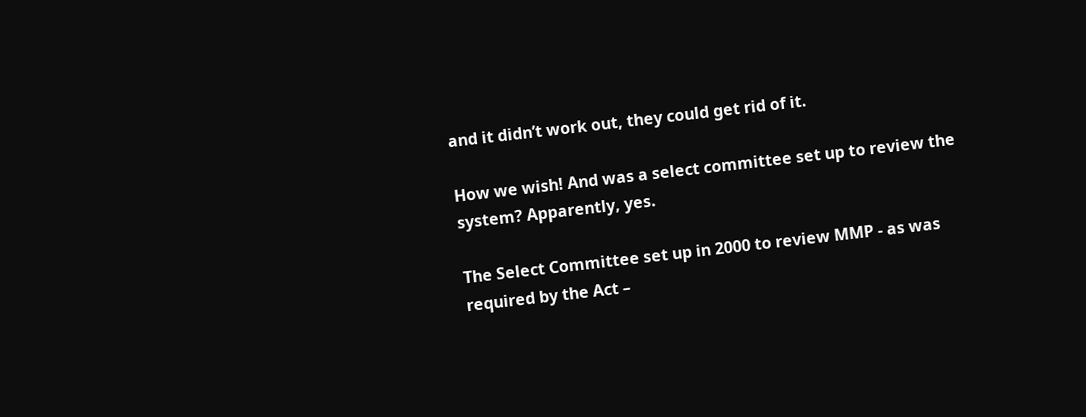and it didn’t work out, they could get rid of it.

How we wish! And was a select committee set up to review the system? Apparently, yes.

The Select Committee set up in 2000 to review MMP - as was required by the Act –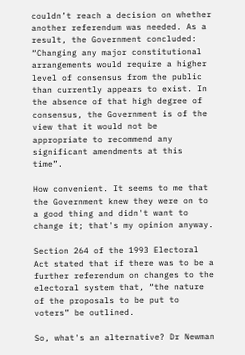couldn’t reach a decision on whether another referendum was needed. As a result, the Government concluded: “Changing any major constitutional arrangements would require a higher level of consensus from the public than currently appears to exist. In the absence of that high degree of consensus, the Government is of the view that it would not be appropriate to recommend any significant amendments at this time”.

How convenient. It seems to me that the Government knew they were on to a good thing and didn't want to change it; that's my opinion anyway.

Section 264 of the 1993 Electoral Act stated that if there was to be a further referendum on changes to the electoral system that, “the nature of the proposals to be put to voters” be outlined.

So, what's an alternative? Dr Newman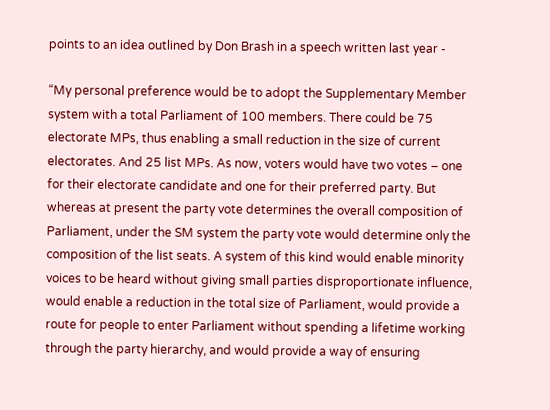points to an idea outlined by Don Brash in a speech written last year -

“My personal preference would be to adopt the Supplementary Member system with a total Parliament of 100 members. There could be 75 electorate MPs, thus enabling a small reduction in the size of current electorates. And 25 list MPs. As now, voters would have two votes – one for their electorate candidate and one for their preferred party. But whereas at present the party vote determines the overall composition of Parliament, under the SM system the party vote would determine only the composition of the list seats. A system of this kind would enable minority voices to be heard without giving small parties disproportionate influence, would enable a reduction in the total size of Parliament, would provide a route for people to enter Parliament without spending a lifetime working through the party hierarchy, and would provide a way of ensuring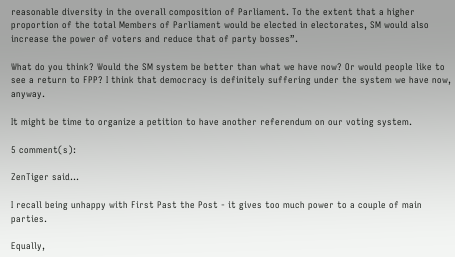reasonable diversity in the overall composition of Parliament. To the extent that a higher proportion of the total Members of Parliament would be elected in electorates, SM would also increase the power of voters and reduce that of party bosses”.

What do you think? Would the SM system be better than what we have now? Or would people like to see a return to FPP? I think that democracy is definitely suffering under the system we have now, anyway.

It might be time to organize a petition to have another referendum on our voting system.

5 comment(s):

ZenTiger said...

I recall being unhappy with First Past the Post - it gives too much power to a couple of main parties.

Equally,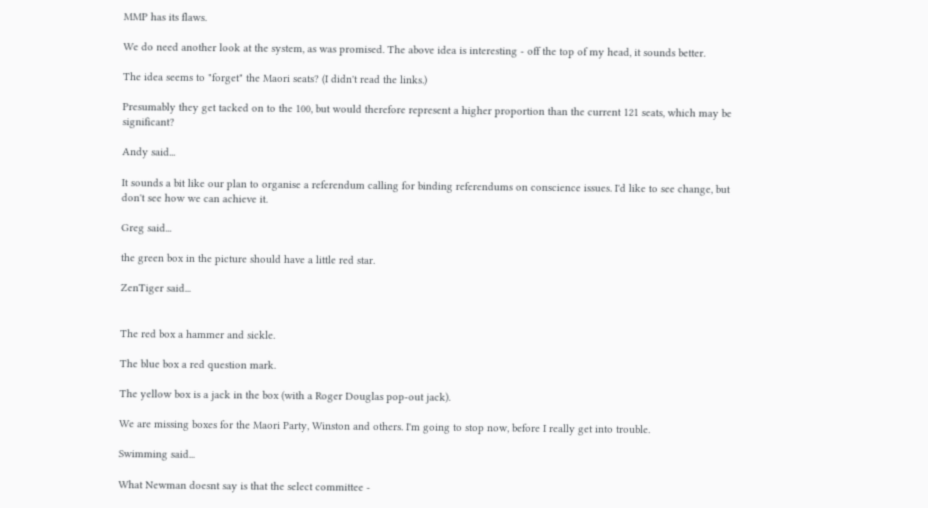MMP has its flaws.

We do need another look at the system, as was promised. The above idea is interesting - off the top of my head, it sounds better.

The idea seems to "forget" the Maori seats? (I didn't read the links.)

Presumably they get tacked on to the 100, but would therefore represent a higher proportion than the current 121 seats, which may be significant?

Andy said...

It sounds a bit like our plan to organise a referendum calling for binding referendums on conscience issues. I'd like to see change, but don't see how we can achieve it.

Greg said...

the green box in the picture should have a little red star.

ZenTiger said...


The red box a hammer and sickle.

The blue box a red question mark.

The yellow box is a jack in the box (with a Roger Douglas pop-out jack).

We are missing boxes for the Maori Party, Winston and others. I'm going to stop now, before I really get into trouble.

Swimming said...

What Newman doesnt say is that the select committee -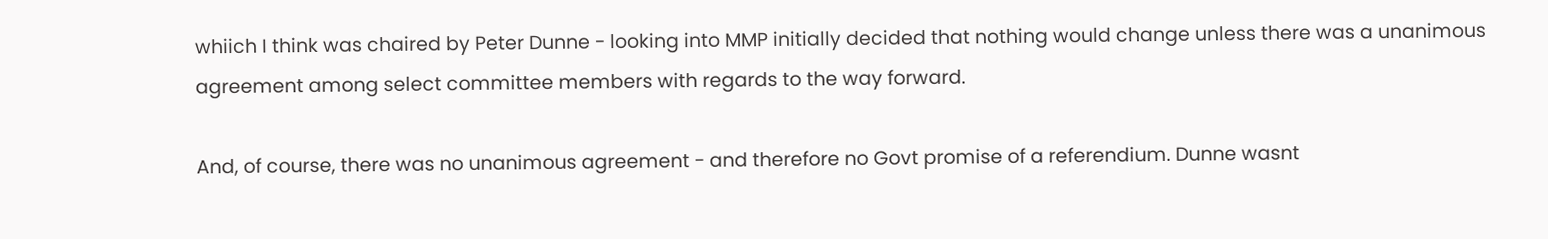whiich I think was chaired by Peter Dunne - looking into MMP initially decided that nothing would change unless there was a unanimous agreement among select committee members with regards to the way forward.

And, of course, there was no unanimous agreement - and therefore no Govt promise of a referendium. Dunne wasnt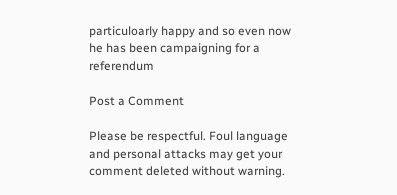particuloarly happy and so even now he has been campaigning for a referendum

Post a Comment

Please be respectful. Foul language and personal attacks may get your comment deleted without warning.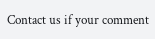Contact us if your comment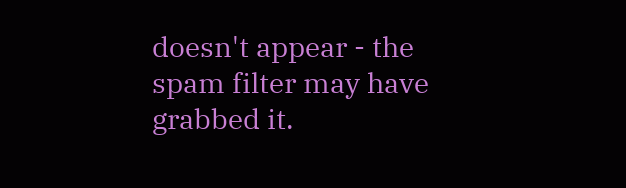doesn't appear - the spam filter may have grabbed it.